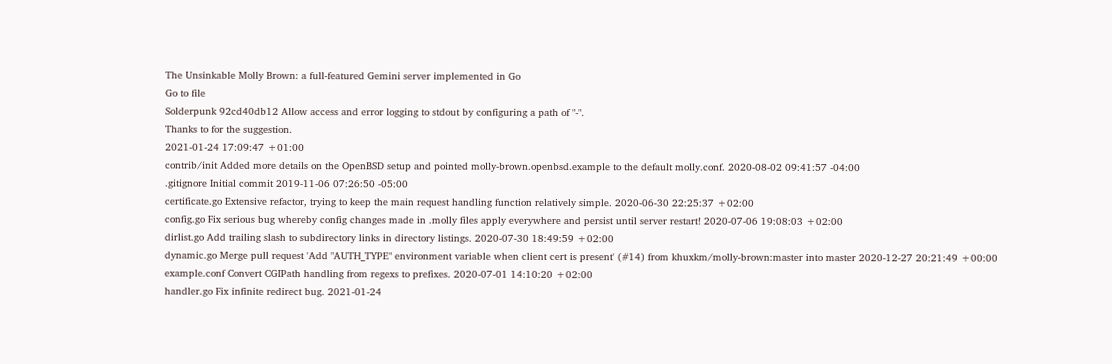The Unsinkable Molly Brown: a full-featured Gemini server implemented in Go
Go to file
Solderpunk 92cd40db12 Allow access and error logging to stdout by configuring a path of "-".
Thanks to for the suggestion.
2021-01-24 17:09:47 +01:00
contrib/init Added more details on the OpenBSD setup and pointed molly-brown.openbsd.example to the default molly.conf. 2020-08-02 09:41:57 -04:00
.gitignore Initial commit 2019-11-06 07:26:50 -05:00
certificate.go Extensive refactor, trying to keep the main request handling function relatively simple. 2020-06-30 22:25:37 +02:00
config.go Fix serious bug whereby config changes made in .molly files apply everywhere and persist until server restart! 2020-07-06 19:08:03 +02:00
dirlist.go Add trailing slash to subdirectory links in directory listings. 2020-07-30 18:49:59 +02:00
dynamic.go Merge pull request 'Add "AUTH_TYPE" environment variable when client cert is present' (#14) from khuxkm/molly-brown:master into master 2020-12-27 20:21:49 +00:00
example.conf Convert CGIPath handling from regexs to prefixes. 2020-07-01 14:10:20 +02:00
handler.go Fix infinite redirect bug. 2021-01-24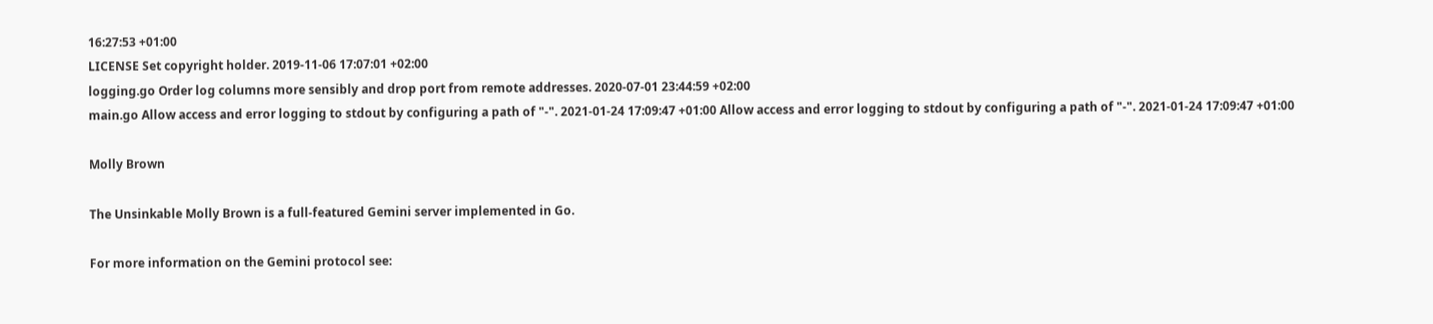16:27:53 +01:00
LICENSE Set copyright holder. 2019-11-06 17:07:01 +02:00
logging.go Order log columns more sensibly and drop port from remote addresses. 2020-07-01 23:44:59 +02:00
main.go Allow access and error logging to stdout by configuring a path of "-". 2021-01-24 17:09:47 +01:00 Allow access and error logging to stdout by configuring a path of "-". 2021-01-24 17:09:47 +01:00

Molly Brown

The Unsinkable Molly Brown is a full-featured Gemini server implemented in Go.

For more information on the Gemini protocol see: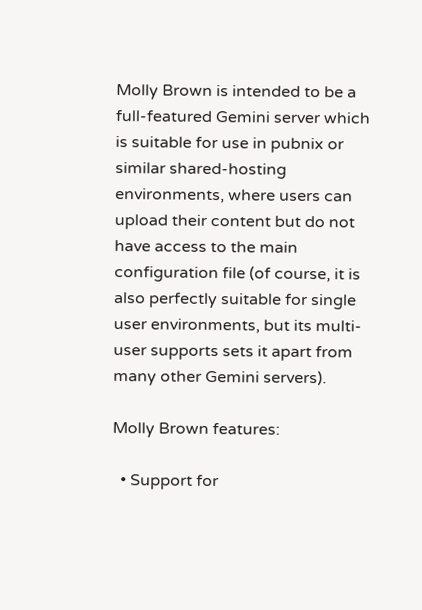Molly Brown is intended to be a full-featured Gemini server which is suitable for use in pubnix or similar shared-hosting environments, where users can upload their content but do not have access to the main configuration file (of course, it is also perfectly suitable for single user environments, but its multi-user supports sets it apart from many other Gemini servers).

Molly Brown features:

  • Support for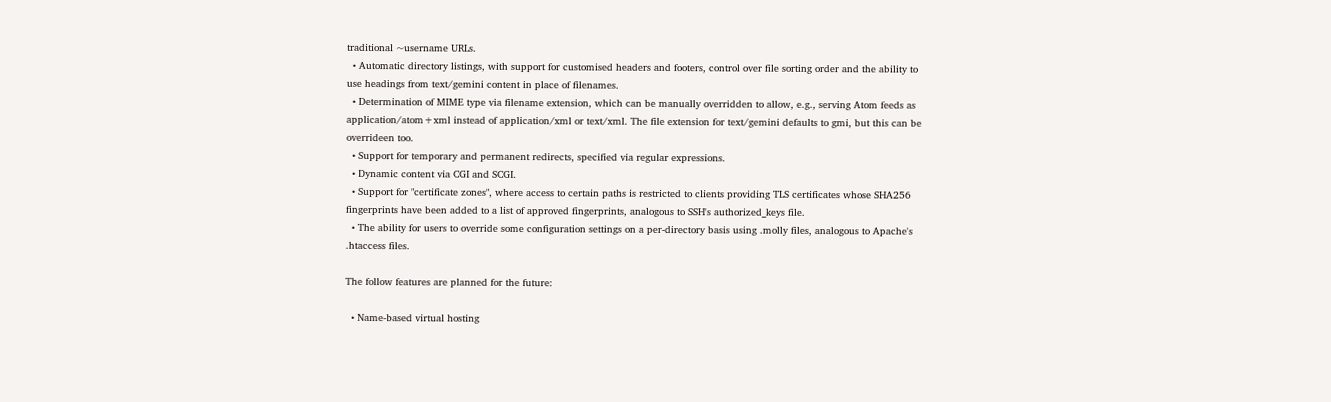traditional ~username URLs.
  • Automatic directory listings, with support for customised headers and footers, control over file sorting order and the ability to use headings from text/gemini content in place of filenames.
  • Determination of MIME type via filename extension, which can be manually overridden to allow, e.g., serving Atom feeds as application/atom+xml instead of application/xml or text/xml. The file extension for text/gemini defaults to gmi, but this can be overrideen too.
  • Support for temporary and permanent redirects, specified via regular expressions.
  • Dynamic content via CGI and SCGI.
  • Support for "certificate zones", where access to certain paths is restricted to clients providing TLS certificates whose SHA256 fingerprints have been added to a list of approved fingerprints, analogous to SSH's authorized_keys file.
  • The ability for users to override some configuration settings on a per-directory basis using .molly files, analogous to Apache's .htaccess files.

The follow features are planned for the future:

  • Name-based virtual hosting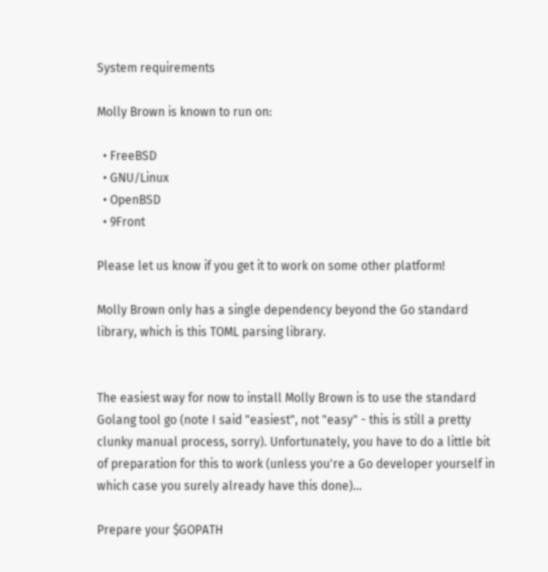System requirements

Molly Brown is known to run on:

  • FreeBSD
  • GNU/Linux
  • OpenBSD
  • 9Front

Please let us know if you get it to work on some other platform!

Molly Brown only has a single dependency beyond the Go standard library, which is this TOML parsing library.


The easiest way for now to install Molly Brown is to use the standard Golang tool go (note I said "easiest", not "easy" - this is still a pretty clunky manual process, sorry). Unfortunately, you have to do a little bit of preparation for this to work (unless you're a Go developer yourself in which case you surely already have this done)...

Prepare your $GOPATH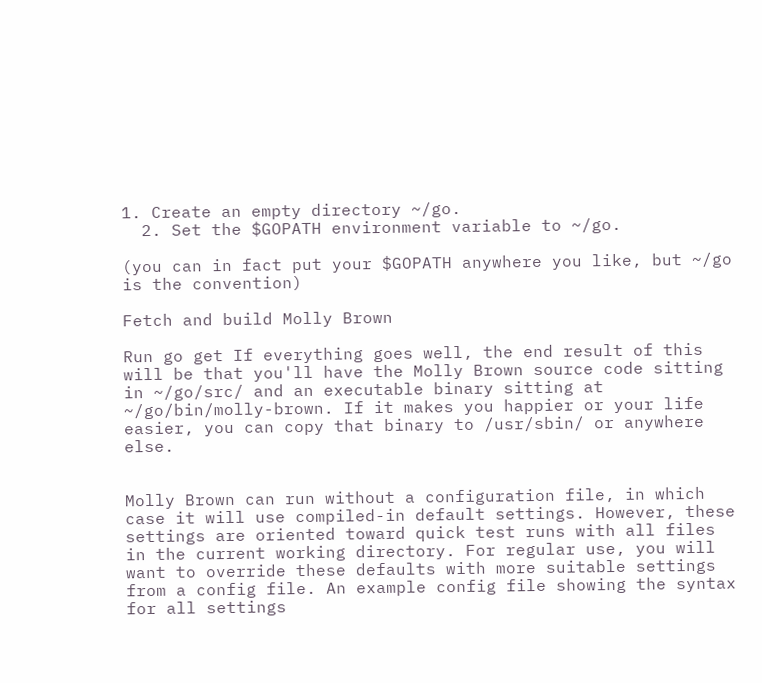1. Create an empty directory ~/go.
  2. Set the $GOPATH environment variable to ~/go.

(you can in fact put your $GOPATH anywhere you like, but ~/go is the convention)

Fetch and build Molly Brown

Run go get If everything goes well, the end result of this will be that you'll have the Molly Brown source code sitting in ~/go/src/ and an executable binary sitting at ~/go/bin/molly-brown. If it makes you happier or your life easier, you can copy that binary to /usr/sbin/ or anywhere else.


Molly Brown can run without a configuration file, in which case it will use compiled-in default settings. However, these settings are oriented toward quick test runs with all files in the current working directory. For regular use, you will want to override these defaults with more suitable settings from a config file. An example config file showing the syntax for all settings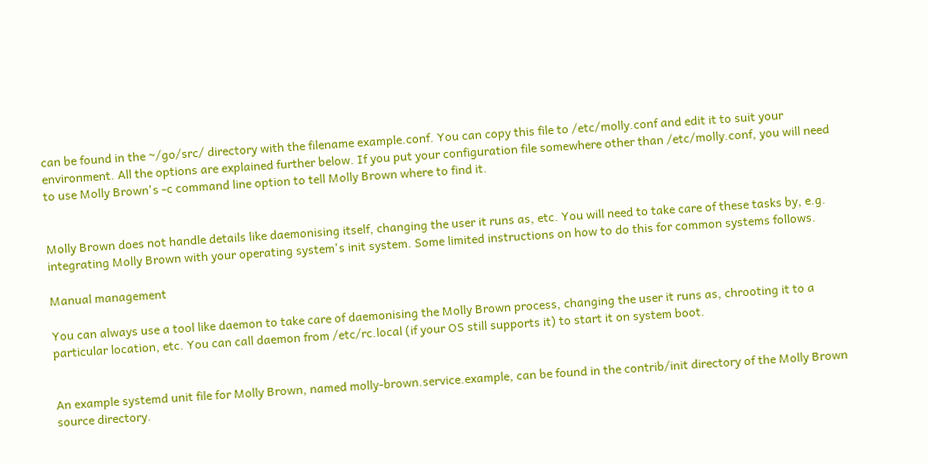can be found in the ~/go/src/ directory with the filename example.conf. You can copy this file to /etc/molly.conf and edit it to suit your environment. All the options are explained further below. If you put your configuration file somewhere other than /etc/molly.conf, you will need to use Molly Brown's -c command line option to tell Molly Brown where to find it.


Molly Brown does not handle details like daemonising itself, changing the user it runs as, etc. You will need to take care of these tasks by, e.g. integrating Molly Brown with your operating system's init system. Some limited instructions on how to do this for common systems follows.

Manual management

You can always use a tool like daemon to take care of daemonising the Molly Brown process, changing the user it runs as, chrooting it to a particular location, etc. You can call daemon from /etc/rc.local (if your OS still supports it) to start it on system boot.


An example systemd unit file for Molly Brown, named molly-brown.service.example, can be found in the contrib/init directory of the Molly Brown source directory.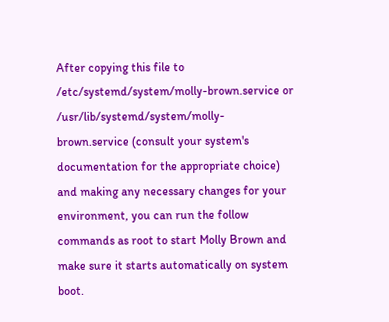After copying this file to /etc/systemd/system/molly-brown.service or /usr/lib/systemd/system/molly-brown.service (consult your system's documentation for the appropriate choice) and making any necessary changes for your environment, you can run the follow commands as root to start Molly Brown and make sure it starts automatically on system boot.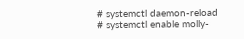# systemctl daemon-reload
# systemctl enable molly-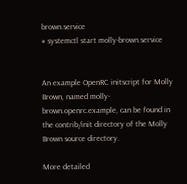brown.service
# systemctl start molly-brown.service


An example OpenRC initscript for Molly Brown, named molly-brown.openrc.example, can be found in the contrib/init directory of the Molly Brown source directory.

More detailed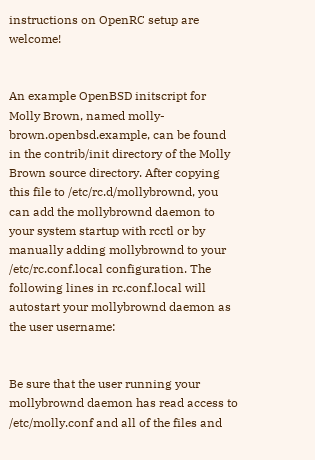instructions on OpenRC setup are welcome!


An example OpenBSD initscript for Molly Brown, named molly-brown.openbsd.example, can be found in the contrib/init directory of the Molly Brown source directory. After copying this file to /etc/rc.d/mollybrownd, you can add the mollybrownd daemon to your system startup with rcctl or by manually adding mollybrownd to your /etc/rc.conf.local configuration. The following lines in rc.conf.local will autostart your mollybrownd daemon as the user username:


Be sure that the user running your mollybrownd daemon has read access to /etc/molly.conf and all of the files and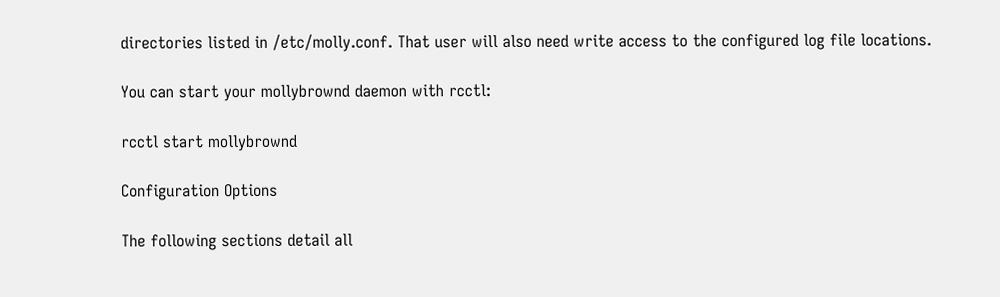directories listed in /etc/molly.conf. That user will also need write access to the configured log file locations.

You can start your mollybrownd daemon with rcctl:

rcctl start mollybrownd

Configuration Options

The following sections detail all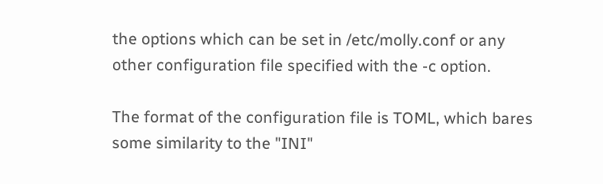the options which can be set in /etc/molly.conf or any other configuration file specified with the -c option.

The format of the configuration file is TOML, which bares some similarity to the "INI"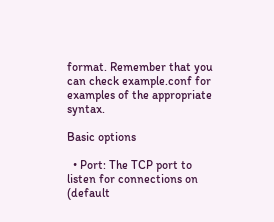format. Remember that you can check example.conf for examples of the appropriate syntax.

Basic options

  • Port: The TCP port to listen for connections on (default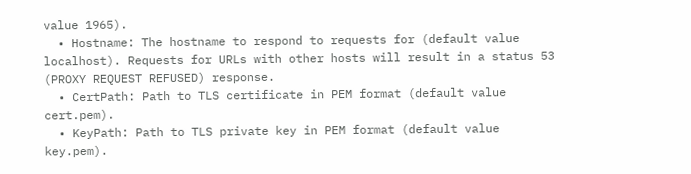value 1965).
  • Hostname: The hostname to respond to requests for (default value localhost). Requests for URLs with other hosts will result in a status 53 (PROXY REQUEST REFUSED) response.
  • CertPath: Path to TLS certificate in PEM format (default value cert.pem).
  • KeyPath: Path to TLS private key in PEM format (default value key.pem).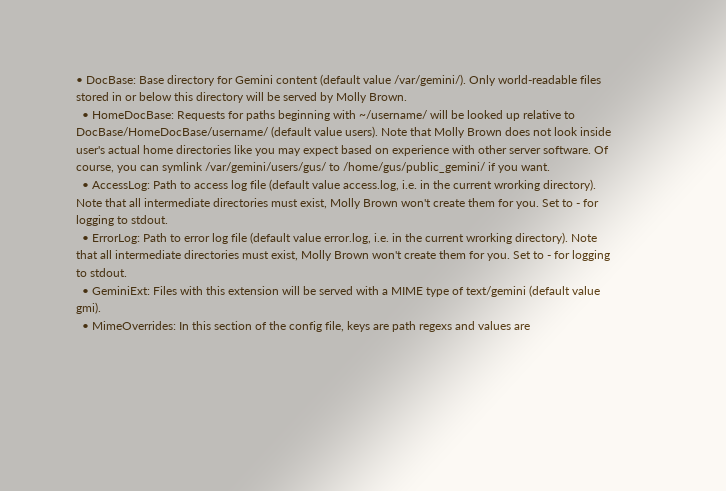• DocBase: Base directory for Gemini content (default value /var/gemini/). Only world-readable files stored in or below this directory will be served by Molly Brown.
  • HomeDocBase: Requests for paths beginning with ~/username/ will be looked up relative to DocBase/HomeDocBase/username/ (default value users). Note that Molly Brown does not look inside user's actual home directories like you may expect based on experience with other server software. Of course, you can symlink /var/gemini/users/gus/ to /home/gus/public_gemini/ if you want.
  • AccessLog: Path to access log file (default value access.log, i.e. in the current wrorking directory). Note that all intermediate directories must exist, Molly Brown won't create them for you. Set to - for logging to stdout.
  • ErrorLog: Path to error log file (default value error.log, i.e. in the current wrorking directory). Note that all intermediate directories must exist, Molly Brown won't create them for you. Set to - for logging to stdout.
  • GeminiExt: Files with this extension will be served with a MIME type of text/gemini (default value gmi).
  • MimeOverrides: In this section of the config file, keys are path regexs and values are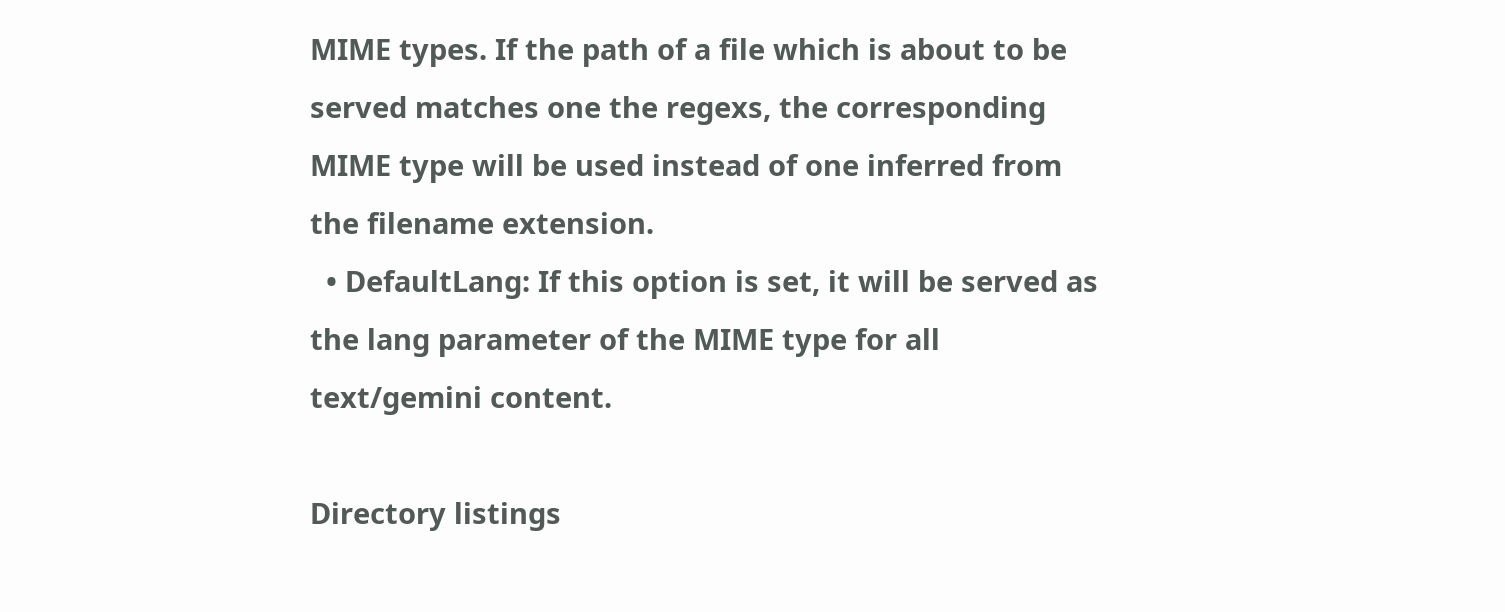MIME types. If the path of a file which is about to be served matches one the regexs, the corresponding MIME type will be used instead of one inferred from the filename extension.
  • DefaultLang: If this option is set, it will be served as the lang parameter of the MIME type for all text/gemini content.

Directory listings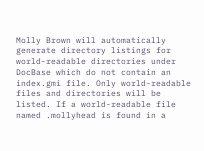Molly Brown will automatically generate directory listings for world-readable directories under DocBase which do not contain an index.gmi file. Only world-readable files and directories will be listed. If a world-readable file named .mollyhead is found in a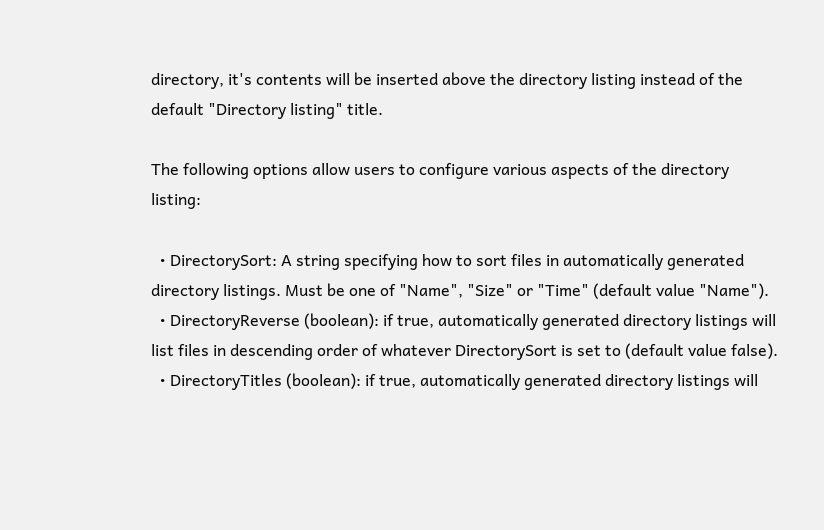directory, it's contents will be inserted above the directory listing instead of the default "Directory listing" title.

The following options allow users to configure various aspects of the directory listing:

  • DirectorySort: A string specifying how to sort files in automatically generated directory listings. Must be one of "Name", "Size" or "Time" (default value "Name").
  • DirectoryReverse (boolean): if true, automatically generated directory listings will list files in descending order of whatever DirectorySort is set to (default value false).
  • DirectoryTitles (boolean): if true, automatically generated directory listings will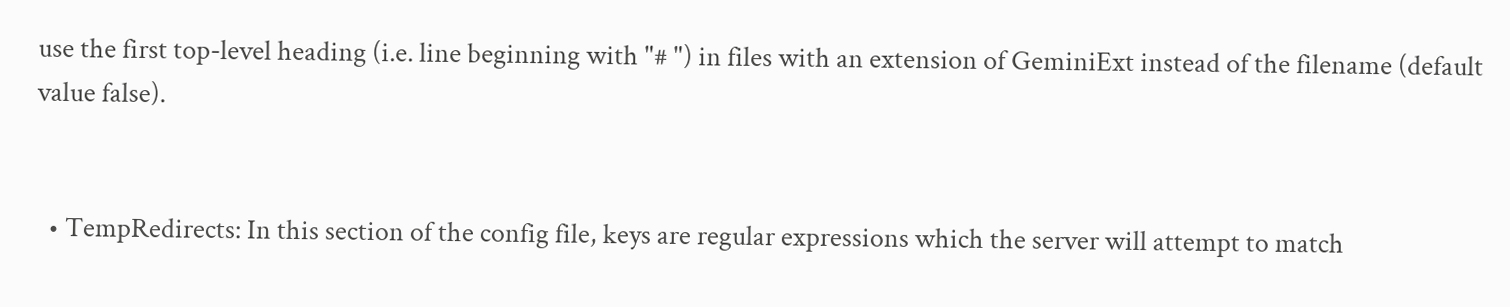use the first top-level heading (i.e. line beginning with "# ") in files with an extension of GeminiExt instead of the filename (default value false).


  • TempRedirects: In this section of the config file, keys are regular expressions which the server will attempt to match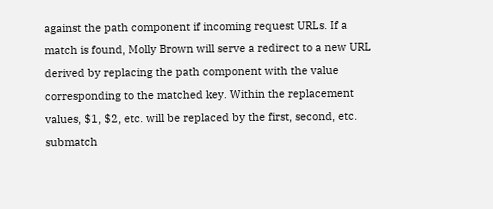against the path component if incoming request URLs. If a match is found, Molly Brown will serve a redirect to a new URL derived by replacing the path component with the value corresponding to the matched key. Within the replacement values, $1, $2, etc. will be replaced by the first, second, etc. submatch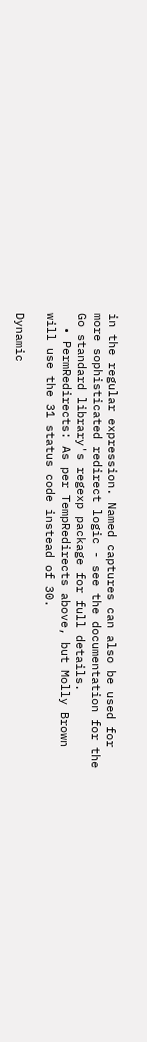in the regular expression. Named captures can also be used for more sophisticated redirect logic - see the documentation for the Go standard library's regexp package for full details.
  • PermRedirects: As per TempRedirects above, but Molly Brown will use the 31 status code instead of 30.

Dynamic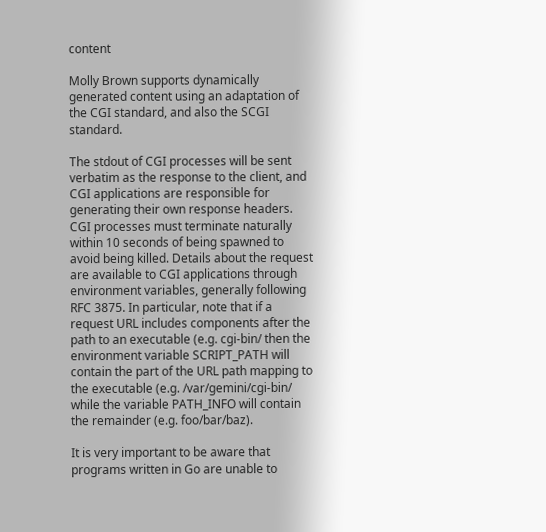content

Molly Brown supports dynamically generated content using an adaptation of the CGI standard, and also the SCGI standard.

The stdout of CGI processes will be sent verbatim as the response to the client, and CGI applications are responsible for generating their own response headers. CGI processes must terminate naturally within 10 seconds of being spawned to avoid being killed. Details about the request are available to CGI applications through environment variables, generally following RFC 3875. In particular, note that if a request URL includes components after the path to an executable (e.g. cgi-bin/ then the environment variable SCRIPT_PATH will contain the part of the URL path mapping to the executable (e.g. /var/gemini/cgi-bin/ while the variable PATH_INFO will contain the remainder (e.g. foo/bar/baz).

It is very important to be aware that programs written in Go are unable to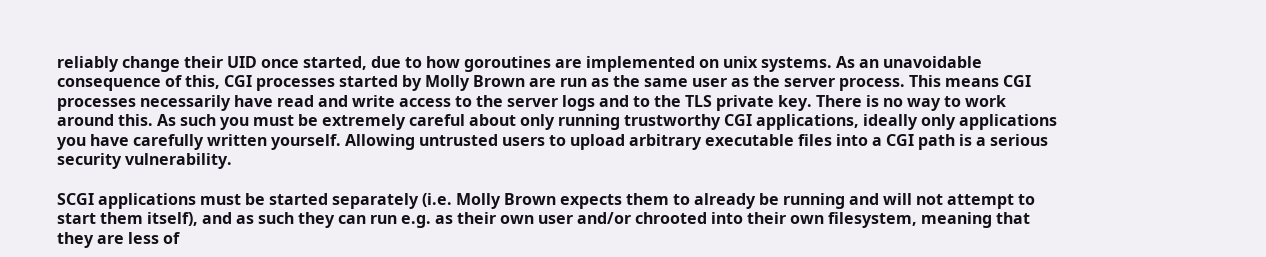reliably change their UID once started, due to how goroutines are implemented on unix systems. As an unavoidable consequence of this, CGI processes started by Molly Brown are run as the same user as the server process. This means CGI processes necessarily have read and write access to the server logs and to the TLS private key. There is no way to work around this. As such you must be extremely careful about only running trustworthy CGI applications, ideally only applications you have carefully written yourself. Allowing untrusted users to upload arbitrary executable files into a CGI path is a serious security vulnerability.

SCGI applications must be started separately (i.e. Molly Brown expects them to already be running and will not attempt to start them itself), and as such they can run e.g. as their own user and/or chrooted into their own filesystem, meaning that they are less of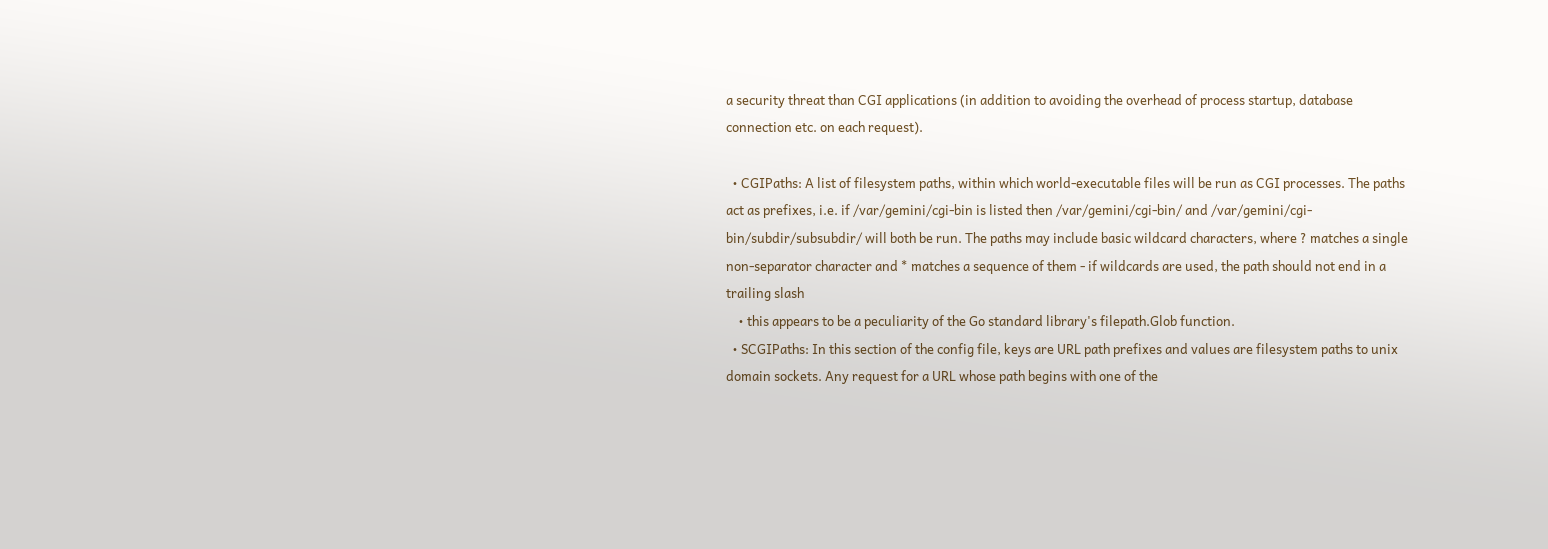a security threat than CGI applications (in addition to avoiding the overhead of process startup, database connection etc. on each request).

  • CGIPaths: A list of filesystem paths, within which world-executable files will be run as CGI processes. The paths act as prefixes, i.e. if /var/gemini/cgi-bin is listed then /var/gemini/cgi-bin/ and /var/gemini/cgi-bin/subdir/subsubdir/ will both be run. The paths may include basic wildcard characters, where ? matches a single non-separator character and * matches a sequence of them - if wildcards are used, the path should not end in a trailing slash
    • this appears to be a peculiarity of the Go standard library's filepath.Glob function.
  • SCGIPaths: In this section of the config file, keys are URL path prefixes and values are filesystem paths to unix domain sockets. Any request for a URL whose path begins with one of the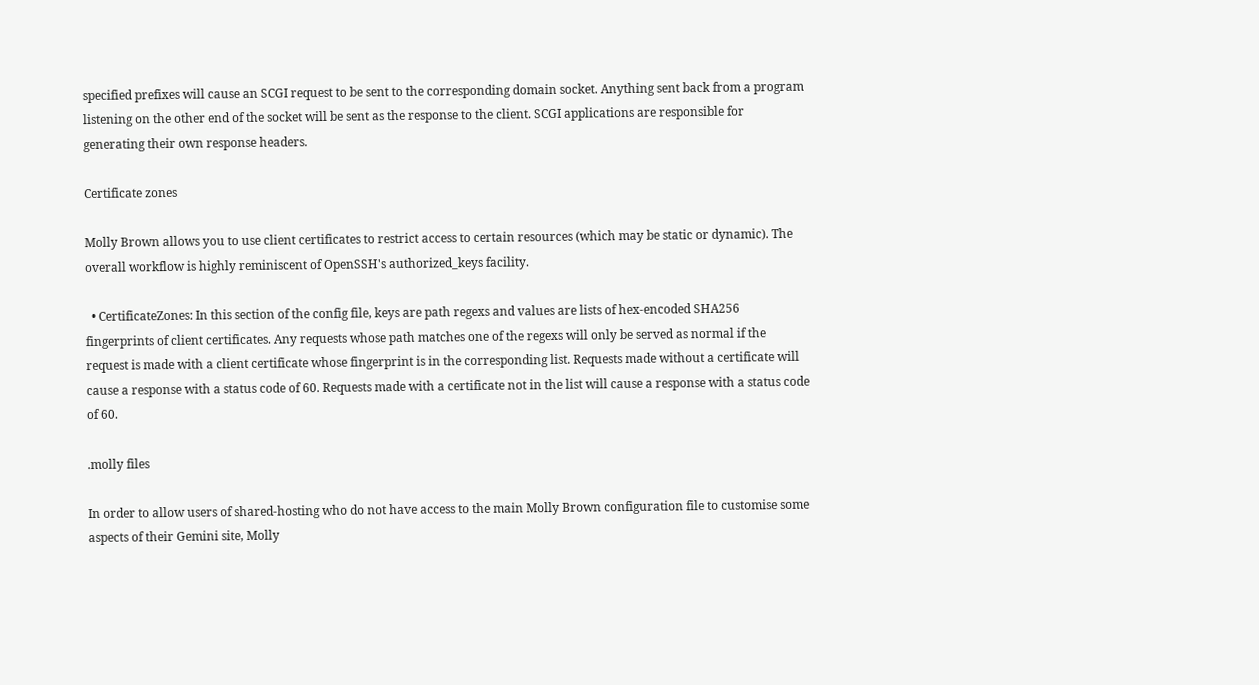specified prefixes will cause an SCGI request to be sent to the corresponding domain socket. Anything sent back from a program listening on the other end of the socket will be sent as the response to the client. SCGI applications are responsible for generating their own response headers.

Certificate zones

Molly Brown allows you to use client certificates to restrict access to certain resources (which may be static or dynamic). The overall workflow is highly reminiscent of OpenSSH's authorized_keys facility.

  • CertificateZones: In this section of the config file, keys are path regexs and values are lists of hex-encoded SHA256 fingerprints of client certificates. Any requests whose path matches one of the regexs will only be served as normal if the request is made with a client certificate whose fingerprint is in the corresponding list. Requests made without a certificate will cause a response with a status code of 60. Requests made with a certificate not in the list will cause a response with a status code of 60.

.molly files

In order to allow users of shared-hosting who do not have access to the main Molly Brown configuration file to customise some aspects of their Gemini site, Molly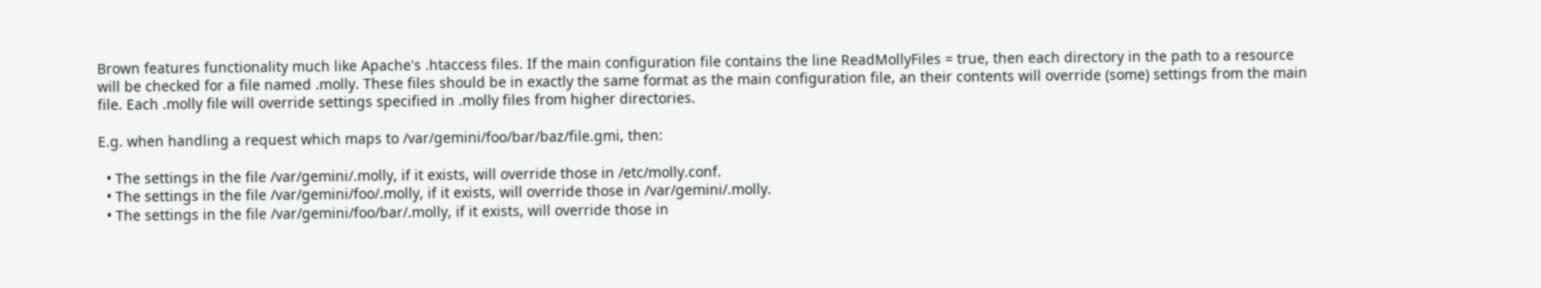Brown features functionality much like Apache's .htaccess files. If the main configuration file contains the line ReadMollyFiles = true, then each directory in the path to a resource will be checked for a file named .molly. These files should be in exactly the same format as the main configuration file, an their contents will override (some) settings from the main file. Each .molly file will override settings specified in .molly files from higher directories.

E.g. when handling a request which maps to /var/gemini/foo/bar/baz/file.gmi, then:

  • The settings in the file /var/gemini/.molly, if it exists, will override those in /etc/molly.conf.
  • The settings in the file /var/gemini/foo/.molly, if it exists, will override those in /var/gemini/.molly.
  • The settings in the file /var/gemini/foo/bar/.molly, if it exists, will override those in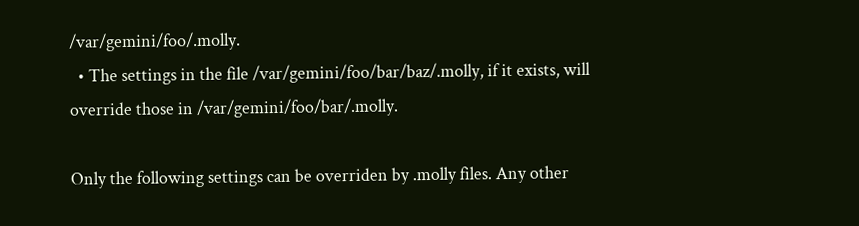/var/gemini/foo/.molly.
  • The settings in the file /var/gemini/foo/bar/baz/.molly, if it exists, will override those in /var/gemini/foo/bar/.molly.

Only the following settings can be overriden by .molly files. Any other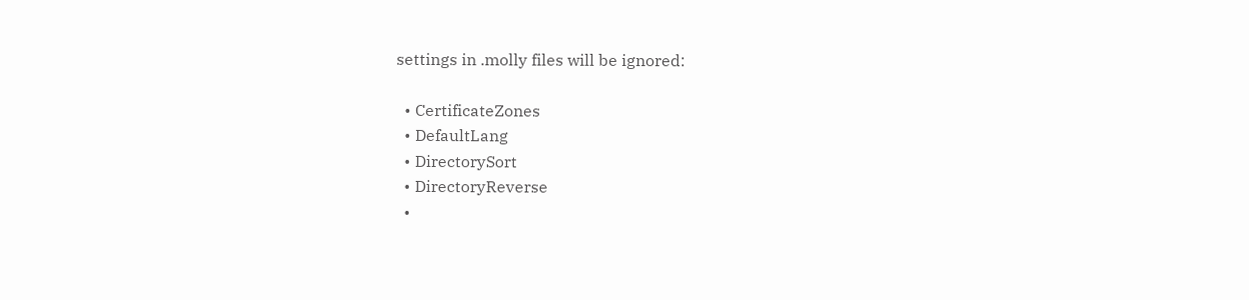settings in .molly files will be ignored:

  • CertificateZones
  • DefaultLang
  • DirectorySort
  • DirectoryReverse
  •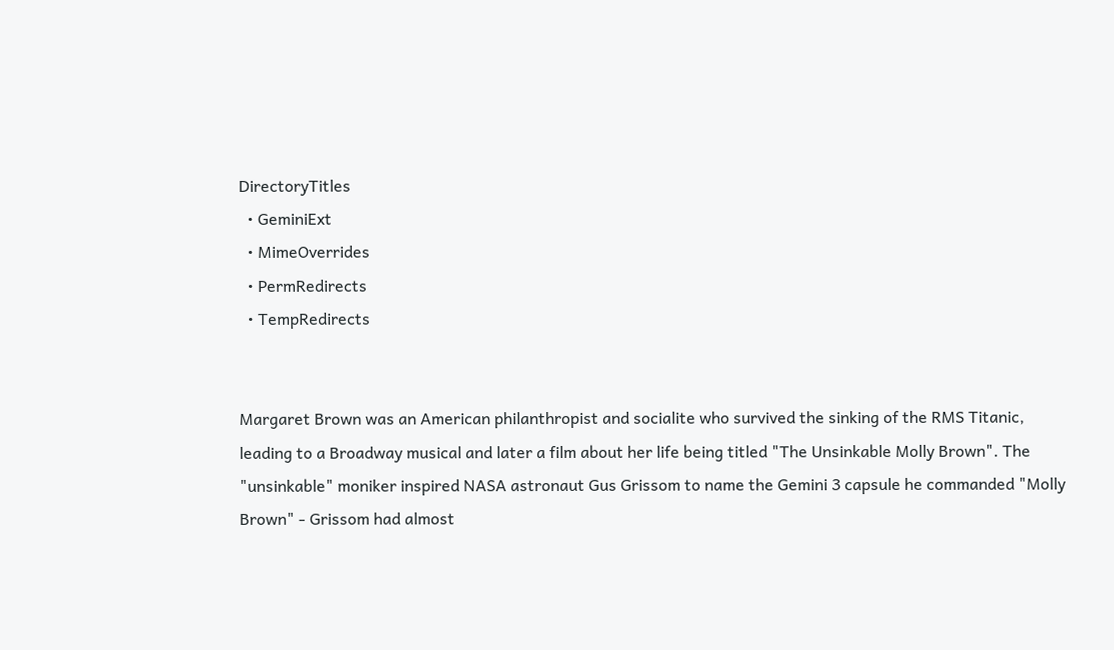DirectoryTitles
  • GeminiExt
  • MimeOverrides
  • PermRedirects
  • TempRedirects


Margaret Brown was an American philanthropist and socialite who survived the sinking of the RMS Titanic, leading to a Broadway musical and later a film about her life being titled "The Unsinkable Molly Brown". The "unsinkable" moniker inspired NASA astronaut Gus Grissom to name the Gemini 3 capsule he commanded "Molly Brown" - Grissom had almost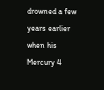drowned a few years earlier when his Mercury 4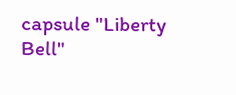capsule "Liberty Bell"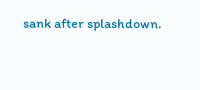sank after splashdown.